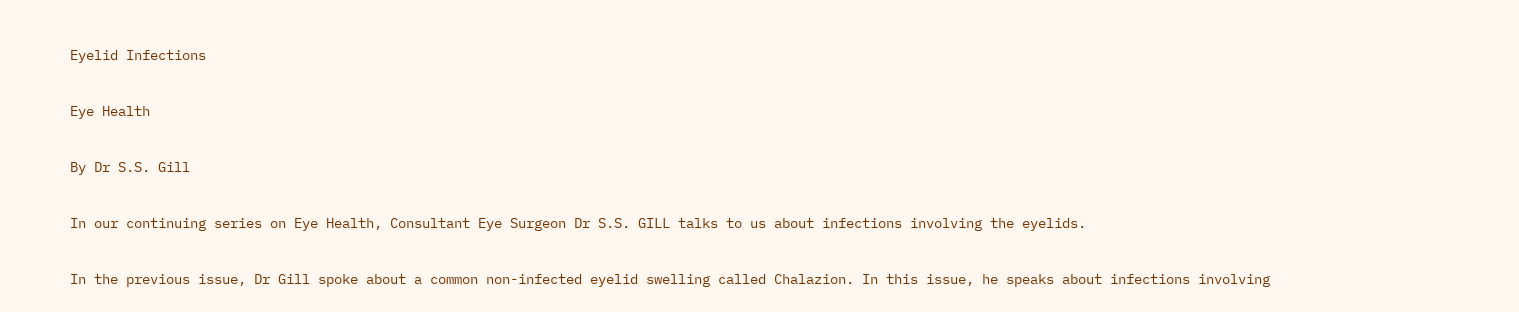Eyelid Infections

Eye Health

By Dr S.S. Gill

In our continuing series on Eye Health, Consultant Eye Surgeon Dr S.S. GILL talks to us about infections involving the eyelids.

In the previous issue, Dr Gill spoke about a common non-infected eyelid swelling called Chalazion. In this issue, he speaks about infections involving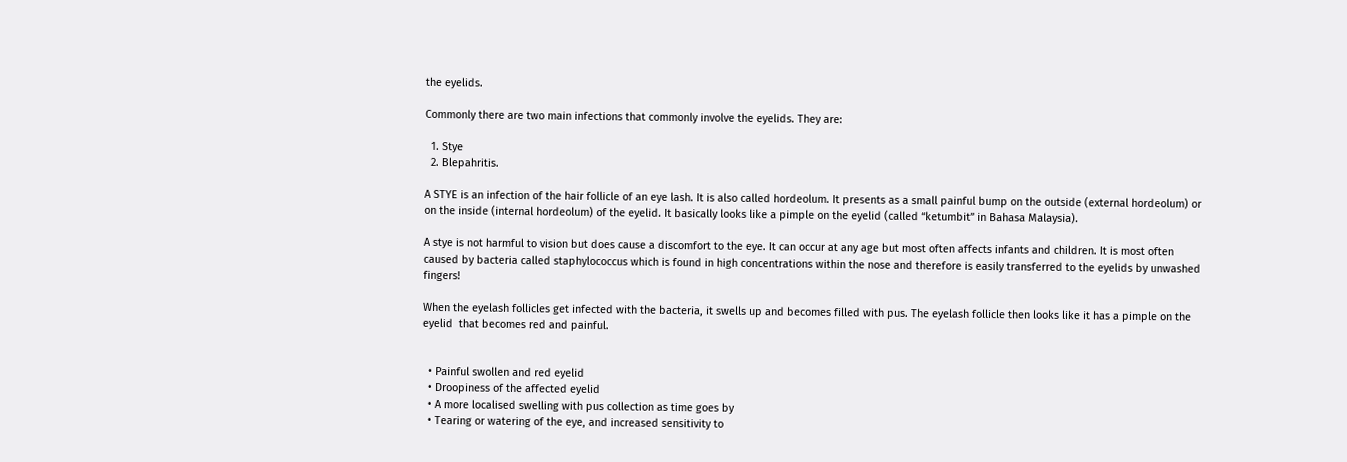the eyelids.

Commonly there are two main infections that commonly involve the eyelids. They are:

  1. Stye
  2. Blepahritis.

A STYE is an infection of the hair follicle of an eye lash. It is also called hordeolum. It presents as a small painful bump on the outside (external hordeolum) or on the inside (internal hordeolum) of the eyelid. It basically looks like a pimple on the eyelid (called “ketumbit” in Bahasa Malaysia).

A stye is not harmful to vision but does cause a discomfort to the eye. It can occur at any age but most often affects infants and children. It is most often caused by bacteria called staphylococcus which is found in high concentrations within the nose and therefore is easily transferred to the eyelids by unwashed fingers!

When the eyelash follicles get infected with the bacteria, it swells up and becomes filled with pus. The eyelash follicle then looks like it has a pimple on the eyelid  that becomes red and painful.


  • Painful swollen and red eyelid
  • Droopiness of the affected eyelid
  • A more localised swelling with pus collection as time goes by
  • Tearing or watering of the eye, and increased sensitivity to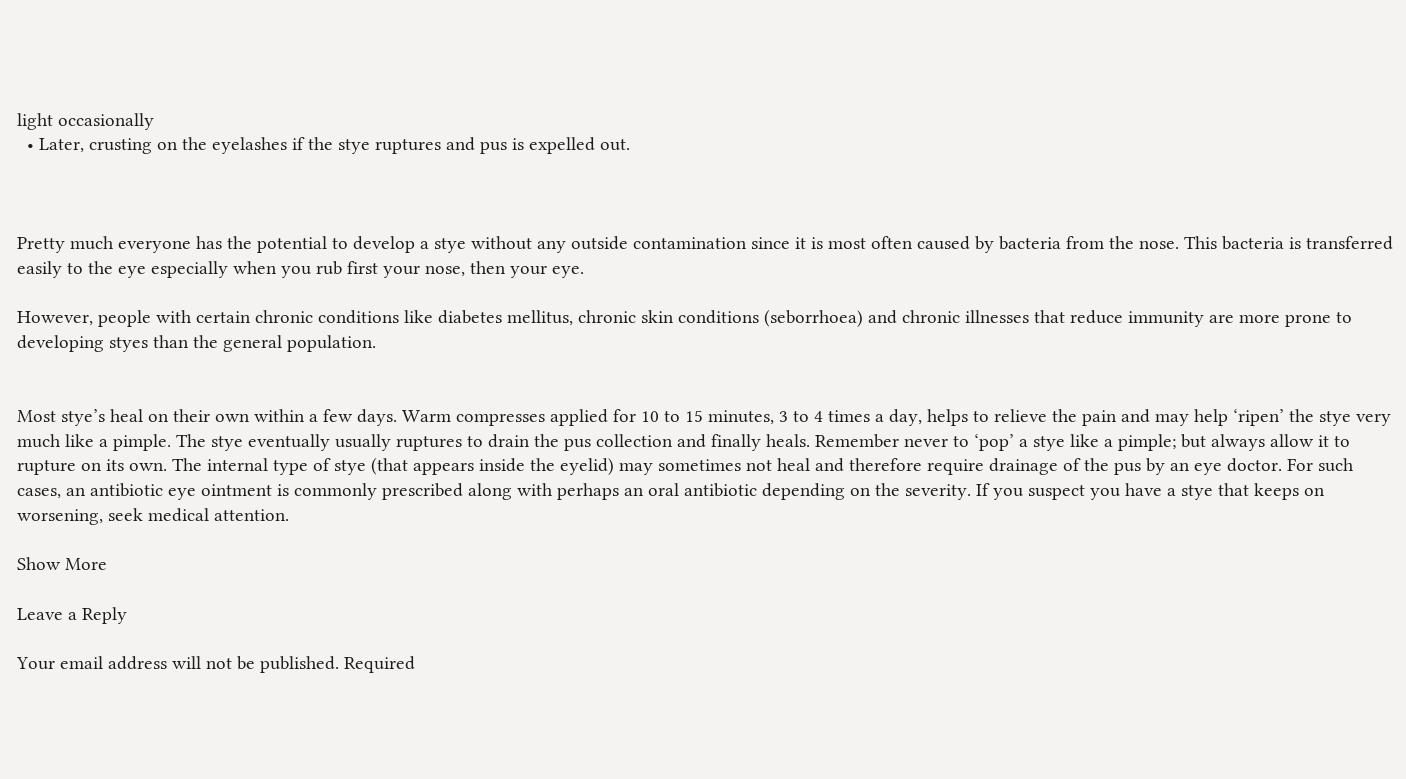light occasionally
  • Later, crusting on the eyelashes if the stye ruptures and pus is expelled out.



Pretty much everyone has the potential to develop a stye without any outside contamination since it is most often caused by bacteria from the nose. This bacteria is transferred easily to the eye especially when you rub first your nose, then your eye.

However, people with certain chronic conditions like diabetes mellitus, chronic skin conditions (seborrhoea) and chronic illnesses that reduce immunity are more prone to developing styes than the general population.


Most stye’s heal on their own within a few days. Warm compresses applied for 10 to 15 minutes, 3 to 4 times a day, helps to relieve the pain and may help ‘ripen’ the stye very much like a pimple. The stye eventually usually ruptures to drain the pus collection and finally heals. Remember never to ‘pop’ a stye like a pimple; but always allow it to rupture on its own. The internal type of stye (that appears inside the eyelid) may sometimes not heal and therefore require drainage of the pus by an eye doctor. For such cases, an antibiotic eye ointment is commonly prescribed along with perhaps an oral antibiotic depending on the severity. If you suspect you have a stye that keeps on worsening, seek medical attention.

Show More

Leave a Reply

Your email address will not be published. Required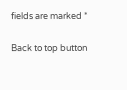fields are marked *

Back to top button